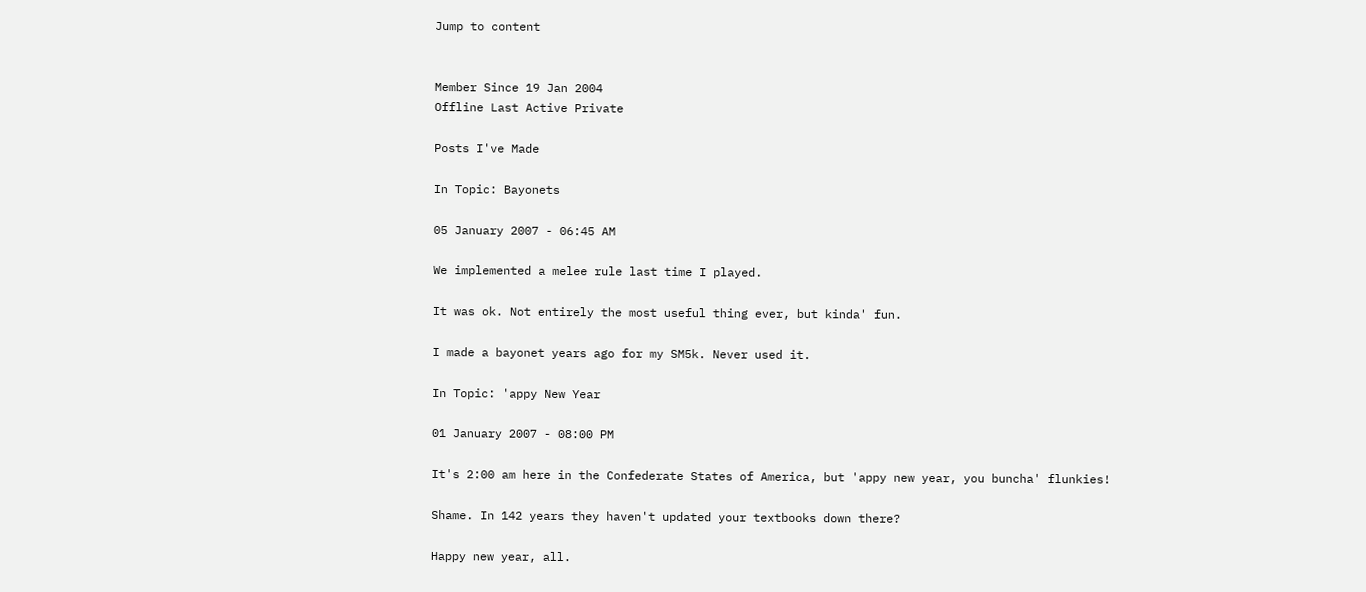Jump to content


Member Since 19 Jan 2004
Offline Last Active Private

Posts I've Made

In Topic: Bayonets

05 January 2007 - 06:45 AM

We implemented a melee rule last time I played.

It was ok. Not entirely the most useful thing ever, but kinda' fun.

I made a bayonet years ago for my SM5k. Never used it.

In Topic: 'appy New Year

01 January 2007 - 08:00 PM

It's 2:00 am here in the Confederate States of America, but 'appy new year, you buncha' flunkies!

Shame. In 142 years they haven't updated your textbooks down there?

Happy new year, all.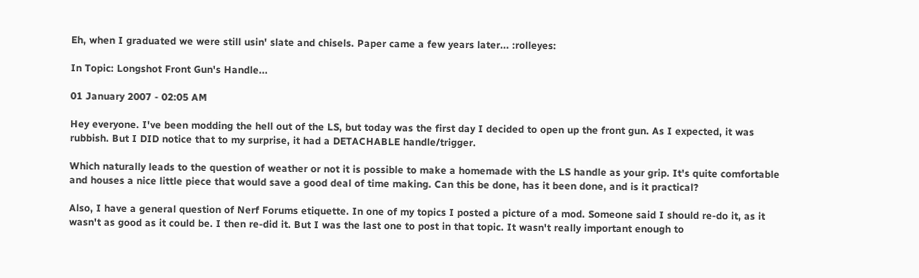Eh, when I graduated we were still usin' slate and chisels. Paper came a few years later... :rolleyes:

In Topic: Longshot Front Gun's Handle...

01 January 2007 - 02:05 AM

Hey everyone. I've been modding the hell out of the LS, but today was the first day I decided to open up the front gun. As I expected, it was rubbish. But I DID notice that to my surprise, it had a DETACHABLE handle/trigger.

Which naturally leads to the question of weather or not it is possible to make a homemade with the LS handle as your grip. It's quite comfortable and houses a nice little piece that would save a good deal of time making. Can this be done, has it been done, and is it practical?

Also, I have a general question of Nerf Forums etiquette. In one of my topics I posted a picture of a mod. Someone said I should re-do it, as it wasn't as good as it could be. I then re-did it. But I was the last one to post in that topic. It wasn't really important enough to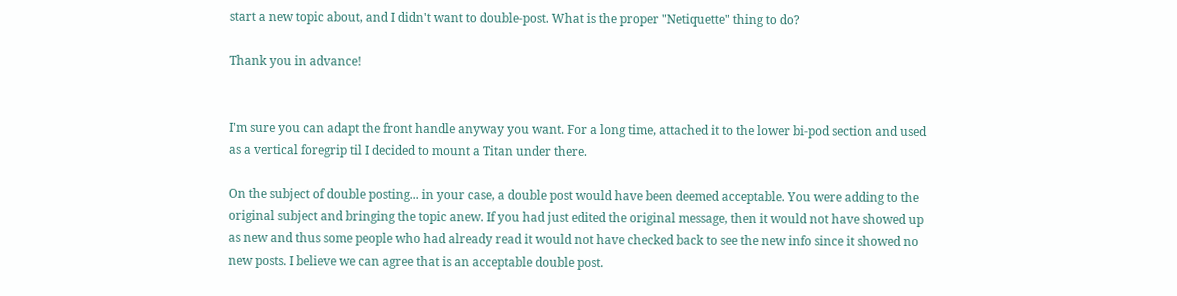start a new topic about, and I didn't want to double-post. What is the proper "Netiquette" thing to do?

Thank you in advance!


I'm sure you can adapt the front handle anyway you want. For a long time, attached it to the lower bi-pod section and used as a vertical foregrip til I decided to mount a Titan under there.

On the subject of double posting... in your case, a double post would have been deemed acceptable. You were adding to the original subject and bringing the topic anew. If you had just edited the original message, then it would not have showed up as new and thus some people who had already read it would not have checked back to see the new info since it showed no new posts. I believe we can agree that is an acceptable double post.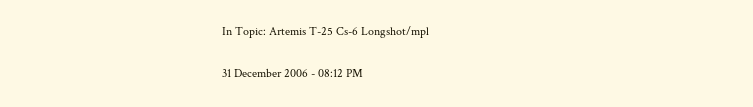In Topic: Artemis T-25 Cs-6 Longshot/mpl

31 December 2006 - 08:12 PM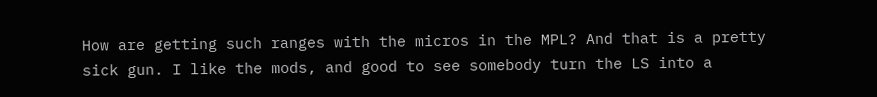How are getting such ranges with the micros in the MPL? And that is a pretty sick gun. I like the mods, and good to see somebody turn the LS into a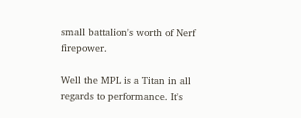small battalion's worth of Nerf firepower.

Well the MPL is a Titan in all regards to performance. It's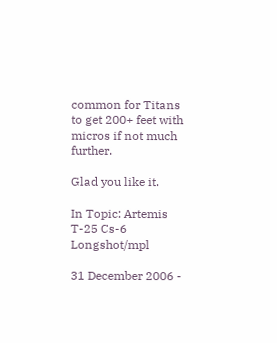common for Titans to get 200+ feet with micros if not much further.

Glad you like it.

In Topic: Artemis T-25 Cs-6 Longshot/mpl

31 December 2006 -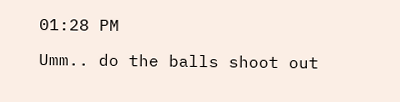01:28 PM

Umm.. do the balls shoot out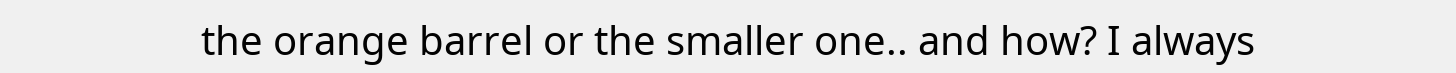the orange barrel or the smaller one.. and how? I always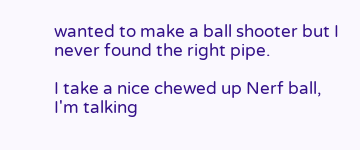wanted to make a ball shooter but I never found the right pipe.

I take a nice chewed up Nerf ball, I'm talking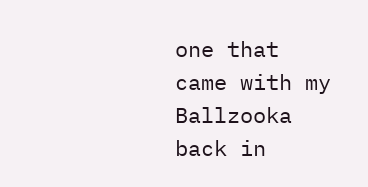one that came with my Ballzooka back in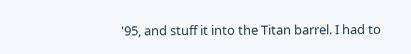'95, and stuff it into the Titan barrel. I had to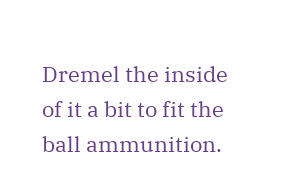Dremel the inside of it a bit to fit the ball ammunition.